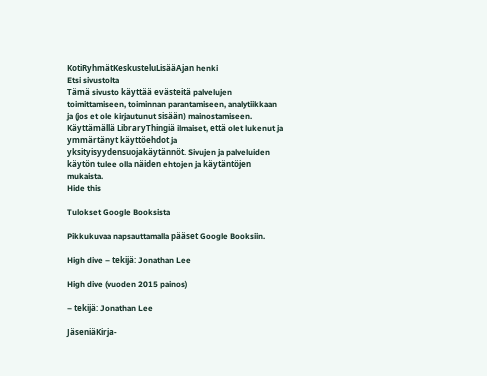KotiRyhmätKeskusteluLisääAjan henki
Etsi sivustolta
Tämä sivusto käyttää evästeitä palvelujen toimittamiseen, toiminnan parantamiseen, analytiikkaan ja (jos et ole kirjautunut sisään) mainostamiseen. Käyttämällä LibraryThingiä ilmaiset, että olet lukenut ja ymmärtänyt käyttöehdot ja yksityisyydensuojakäytännöt. Sivujen ja palveluiden käytön tulee olla näiden ehtojen ja käytäntöjen mukaista.
Hide this

Tulokset Google Booksista

Pikkukuvaa napsauttamalla pääset Google Booksiin.

High dive – tekijä: Jonathan Lee

High dive (vuoden 2015 painos)

– tekijä: Jonathan Lee

JäseniäKirja-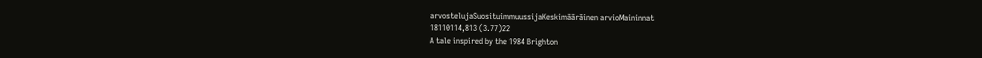arvostelujaSuosituimmuussijaKeskimääräinen arvioMaininnat
18110114,813 (3.77)22
A tale inspired by the 1984 Brighton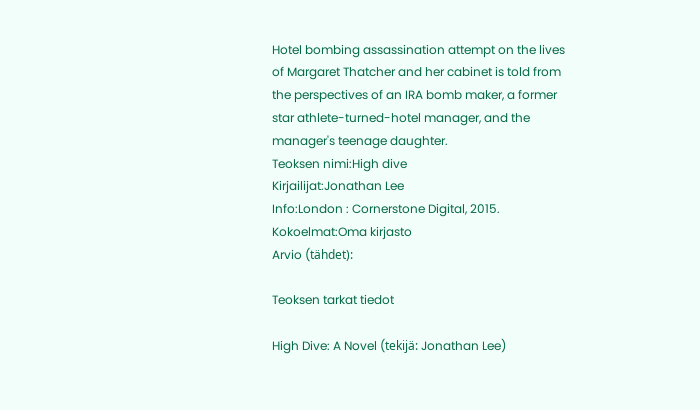Hotel bombing assassination attempt on the lives of Margaret Thatcher and her cabinet is told from the perspectives of an IRA bomb maker, a former star athlete-turned-hotel manager, and the manager's teenage daughter.
Teoksen nimi:High dive
Kirjailijat:Jonathan Lee
Info:London : Cornerstone Digital, 2015.
Kokoelmat:Oma kirjasto
Arvio (tähdet):

Teoksen tarkat tiedot

High Dive: A Novel (tekijä: Jonathan Lee)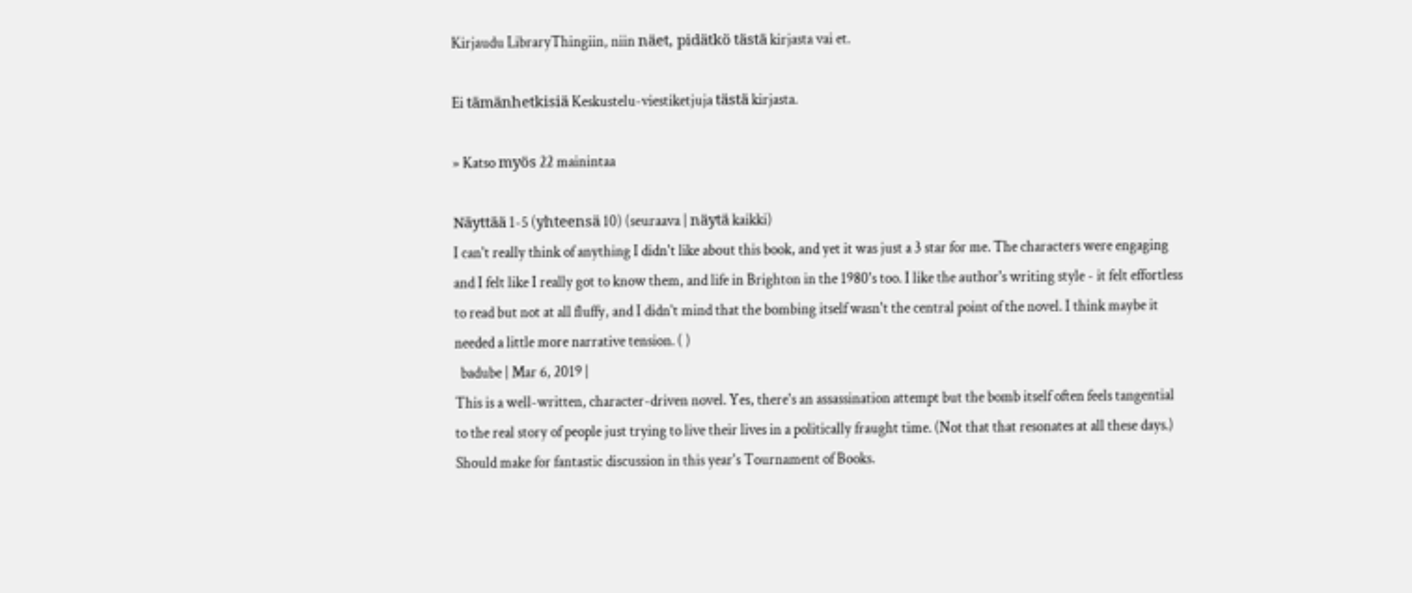Kirjaudu LibraryThingiin, niin näet, pidätkö tästä kirjasta vai et.

Ei tämänhetkisiä Keskustelu-viestiketjuja tästä kirjasta.

» Katso myös 22 mainintaa

Näyttää 1-5 (yhteensä 10) (seuraava | näytä kaikki)
I can't really think of anything I didn't like about this book, and yet it was just a 3 star for me. The characters were engaging and I felt like I really got to know them, and life in Brighton in the 1980's too. I like the author's writing style - it felt effortless to read but not at all fluffy, and I didn't mind that the bombing itself wasn't the central point of the novel. I think maybe it needed a little more narrative tension. ( )
  badube | Mar 6, 2019 |
This is a well-written, character-driven novel. Yes, there's an assassination attempt but the bomb itself often feels tangential to the real story of people just trying to live their lives in a politically fraught time. (Not that that resonates at all these days.) Should make for fantastic discussion in this year's Tournament of Books.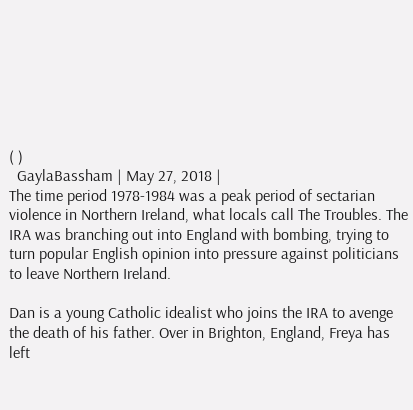( )
  GaylaBassham | May 27, 2018 |
The time period 1978-1984 was a peak period of sectarian violence in Northern Ireland, what locals call The Troubles. The IRA was branching out into England with bombing, trying to turn popular English opinion into pressure against politicians to leave Northern Ireland.

Dan is a young Catholic idealist who joins the IRA to avenge the death of his father. Over in Brighton, England, Freya has left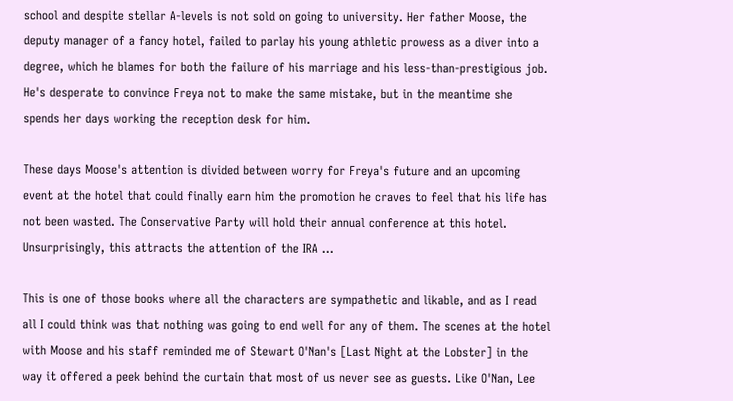school and despite stellar A-levels is not sold on going to university. Her father Moose, the deputy manager of a fancy hotel, failed to parlay his young athletic prowess as a diver into a degree, which he blames for both the failure of his marriage and his less-than-prestigious job. He's desperate to convince Freya not to make the same mistake, but in the meantime she spends her days working the reception desk for him.

These days Moose's attention is divided between worry for Freya's future and an upcoming event at the hotel that could finally earn him the promotion he craves to feel that his life has not been wasted. The Conservative Party will hold their annual conference at this hotel. Unsurprisingly, this attracts the attention of the IRA ...

This is one of those books where all the characters are sympathetic and likable, and as I read all I could think was that nothing was going to end well for any of them. The scenes at the hotel with Moose and his staff reminded me of Stewart O'Nan's [Last Night at the Lobster] in the way it offered a peek behind the curtain that most of us never see as guests. Like O'Nan, Lee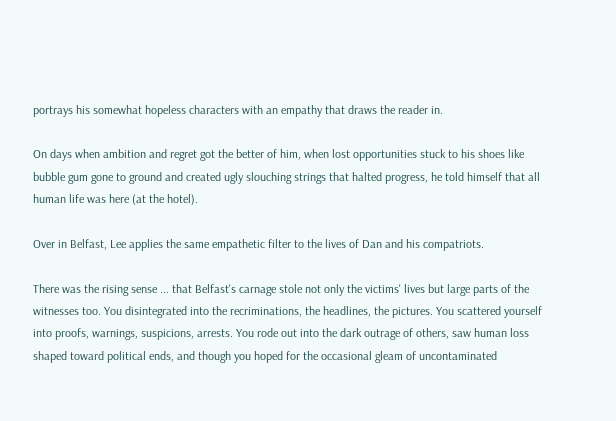portrays his somewhat hopeless characters with an empathy that draws the reader in.

On days when ambition and regret got the better of him, when lost opportunities stuck to his shoes like bubble gum gone to ground and created ugly slouching strings that halted progress, he told himself that all human life was here (at the hotel).

Over in Belfast, Lee applies the same empathetic filter to the lives of Dan and his compatriots.

There was the rising sense ... that Belfast's carnage stole not only the victims' lives but large parts of the witnesses too. You disintegrated into the recriminations, the headlines, the pictures. You scattered yourself into proofs, warnings, suspicions, arrests. You rode out into the dark outrage of others, saw human loss shaped toward political ends, and though you hoped for the occasional gleam of uncontaminated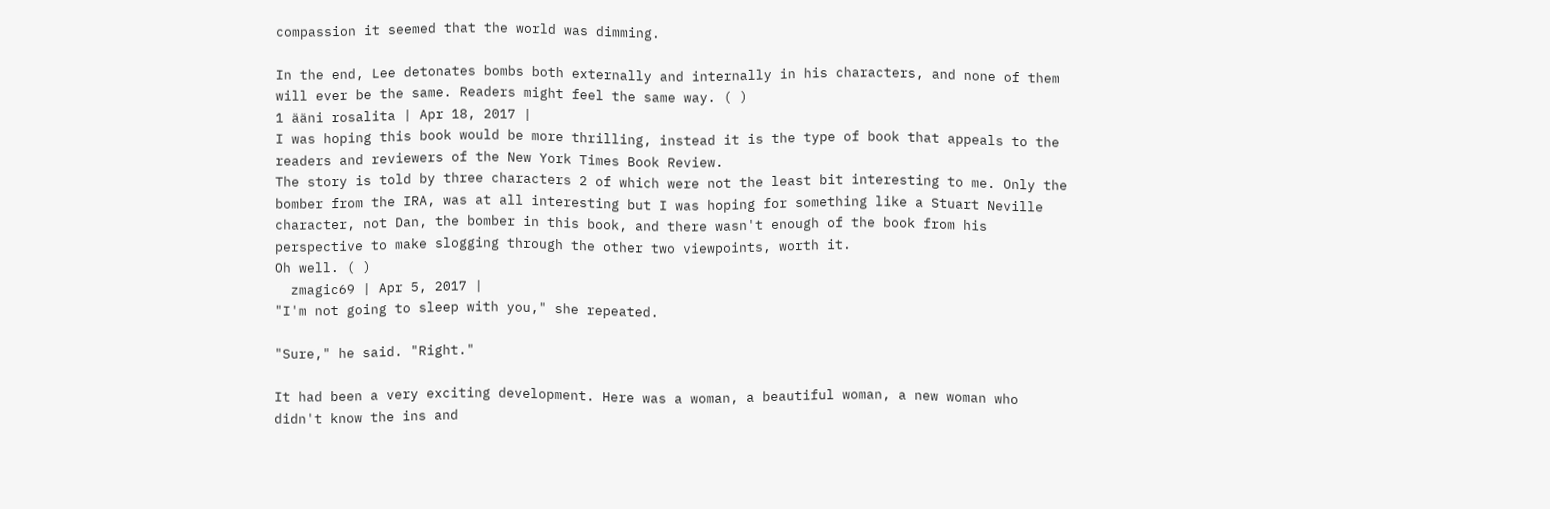compassion it seemed that the world was dimming.

In the end, Lee detonates bombs both externally and internally in his characters, and none of them will ever be the same. Readers might feel the same way. ( )
1 ääni rosalita | Apr 18, 2017 |
I was hoping this book would be more thrilling, instead it is the type of book that appeals to the readers and reviewers of the New York Times Book Review.
The story is told by three characters 2 of which were not the least bit interesting to me. Only the bomber from the IRA, was at all interesting but I was hoping for something like a Stuart Neville character, not Dan, the bomber in this book, and there wasn't enough of the book from his perspective to make slogging through the other two viewpoints, worth it.
Oh well. ( )
  zmagic69 | Apr 5, 2017 |
"I'm not going to sleep with you," she repeated.

"Sure," he said. "Right."

It had been a very exciting development. Here was a woman, a beautiful woman, a new woman who didn't know the ins and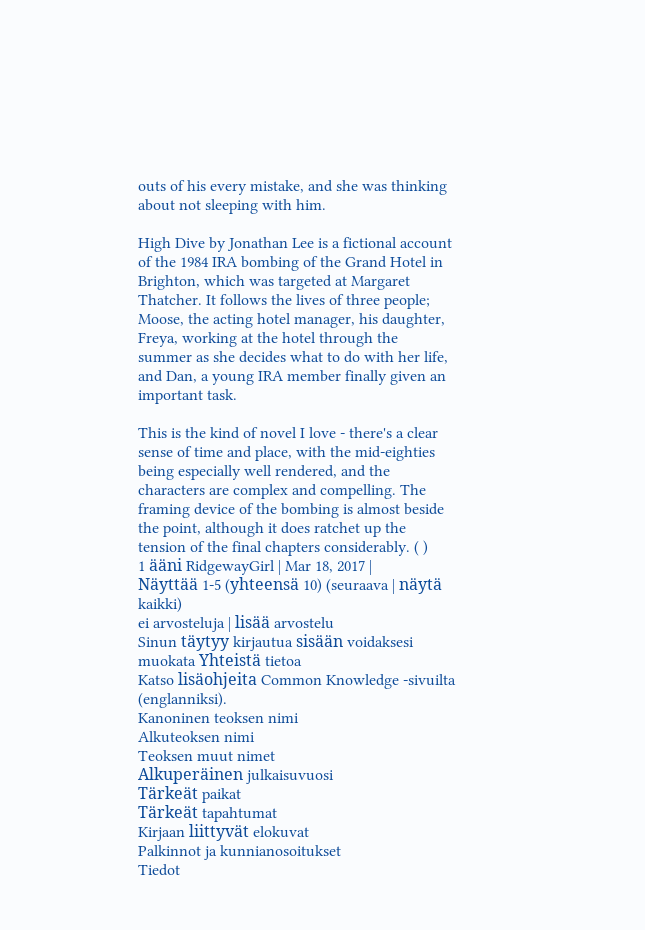outs of his every mistake, and she was thinking about not sleeping with him.

High Dive by Jonathan Lee is a fictional account of the 1984 IRA bombing of the Grand Hotel in Brighton, which was targeted at Margaret Thatcher. It follows the lives of three people; Moose, the acting hotel manager, his daughter, Freya, working at the hotel through the summer as she decides what to do with her life, and Dan, a young IRA member finally given an important task.

This is the kind of novel I love - there's a clear sense of time and place, with the mid-eighties being especially well rendered, and the characters are complex and compelling. The framing device of the bombing is almost beside the point, although it does ratchet up the tension of the final chapters considerably. ( )
1 ääni RidgewayGirl | Mar 18, 2017 |
Näyttää 1-5 (yhteensä 10) (seuraava | näytä kaikki)
ei arvosteluja | lisää arvostelu
Sinun täytyy kirjautua sisään voidaksesi muokata Yhteistä tietoa
Katso lisäohjeita Common Knowledge -sivuilta (englanniksi).
Kanoninen teoksen nimi
Alkuteoksen nimi
Teoksen muut nimet
Alkuperäinen julkaisuvuosi
Tärkeät paikat
Tärkeät tapahtumat
Kirjaan liittyvät elokuvat
Palkinnot ja kunnianosoitukset
Tiedot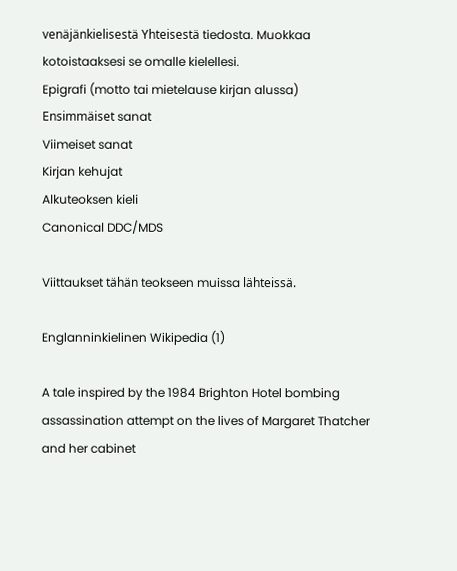venäjänkielisestä Yhteisestä tiedosta. Muokkaa kotoistaaksesi se omalle kielellesi.
Epigrafi (motto tai mietelause kirjan alussa)
Ensimmäiset sanat
Viimeiset sanat
Kirjan kehujat
Alkuteoksen kieli
Canonical DDC/MDS

Viittaukset tähän teokseen muissa lähteissä.

Englanninkielinen Wikipedia (1)

A tale inspired by the 1984 Brighton Hotel bombing assassination attempt on the lives of Margaret Thatcher and her cabinet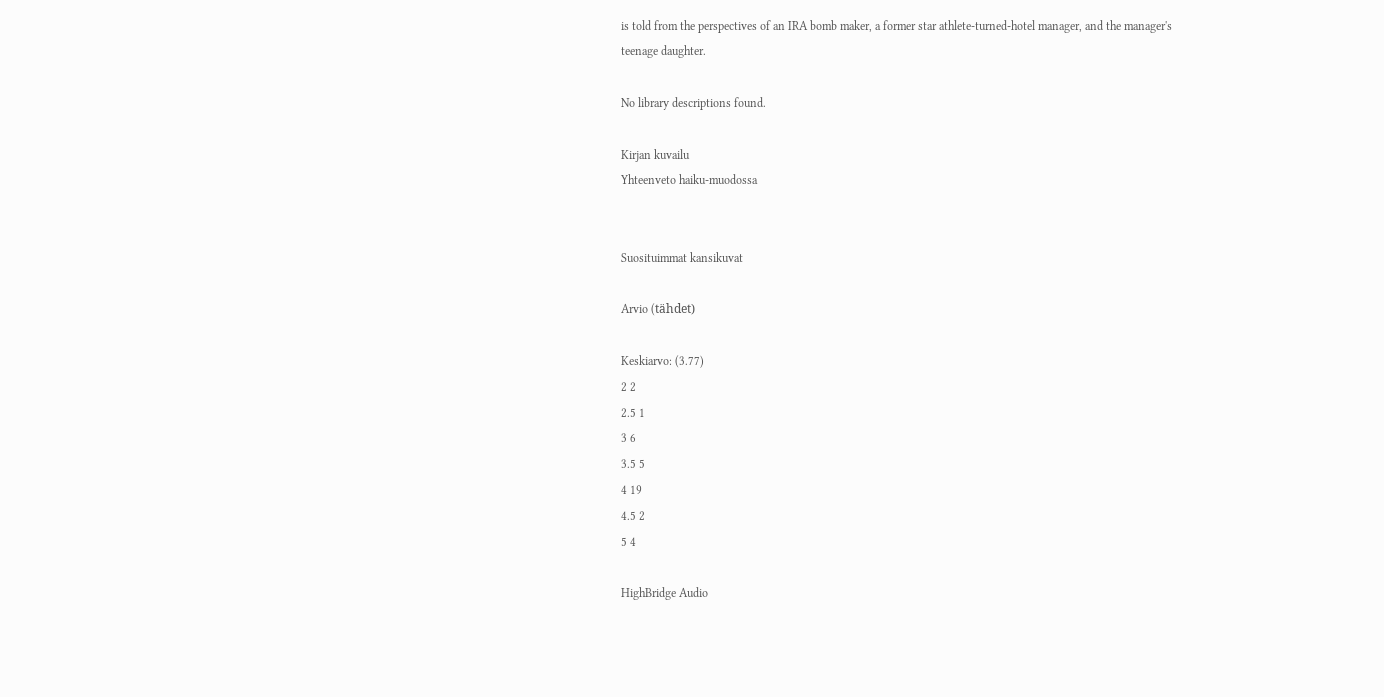is told from the perspectives of an IRA bomb maker, a former star athlete-turned-hotel manager, and the manager's teenage daughter.

No library descriptions found.

Kirjan kuvailu
Yhteenveto haiku-muodossa


Suosituimmat kansikuvat

Arvio (tähdet)

Keskiarvo: (3.77)
2 2
2.5 1
3 6
3.5 5
4 19
4.5 2
5 4

HighBridge Audio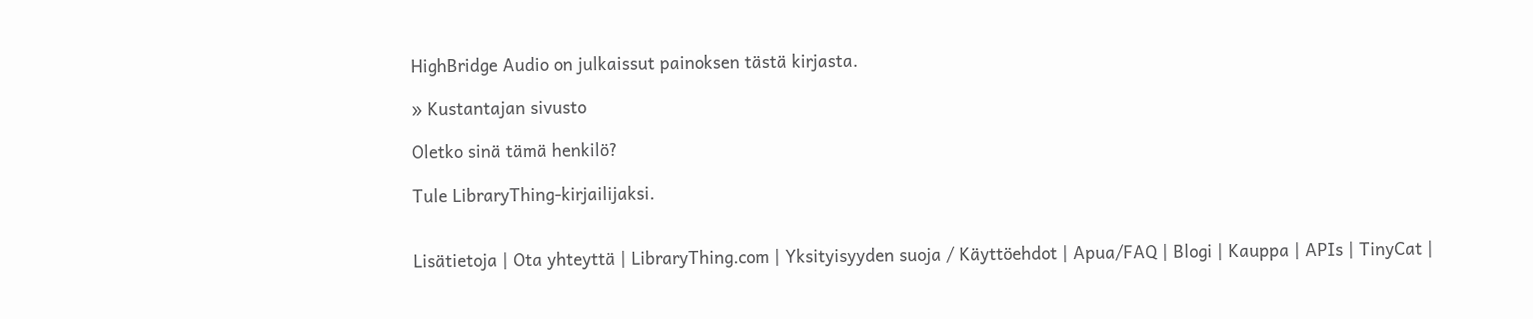HighBridge Audio on julkaissut painoksen tästä kirjasta.

» Kustantajan sivusto

Oletko sinä tämä henkilö?

Tule LibraryThing-kirjailijaksi.


Lisätietoja | Ota yhteyttä | LibraryThing.com | Yksityisyyden suoja / Käyttöehdot | Apua/FAQ | Blogi | Kauppa | APIs | TinyCat |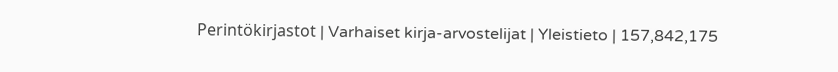Perintökirjastot | Varhaiset kirja-arvostelijat | Yleistieto | 157,842,175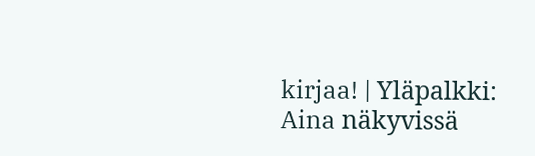kirjaa! | Yläpalkki: Aina näkyvissä